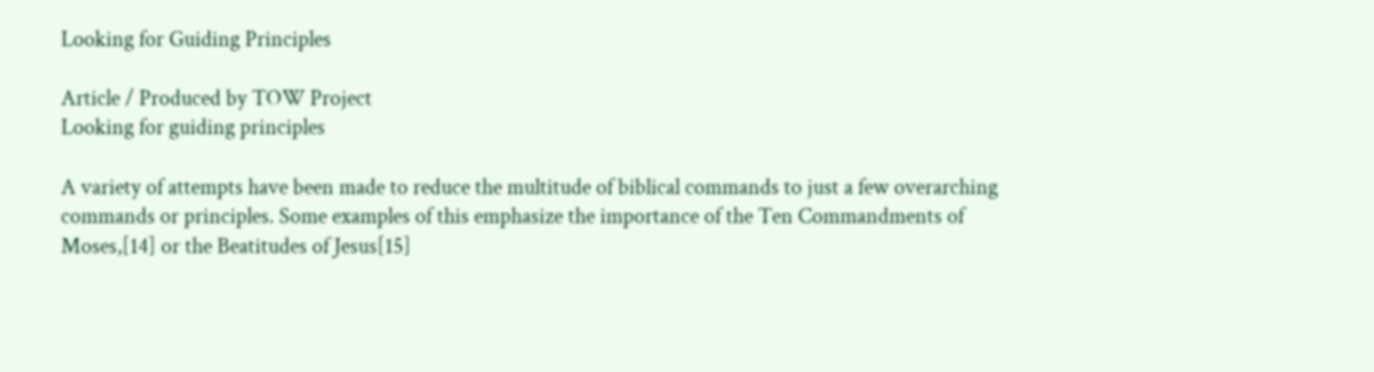Looking for Guiding Principles

Article / Produced by TOW Project
Looking for guiding principles

A variety of attempts have been made to reduce the multitude of biblical commands to just a few overarching commands or principles. Some examples of this emphasize the importance of the Ten Commandments of Moses,[14] or the Beatitudes of Jesus[15]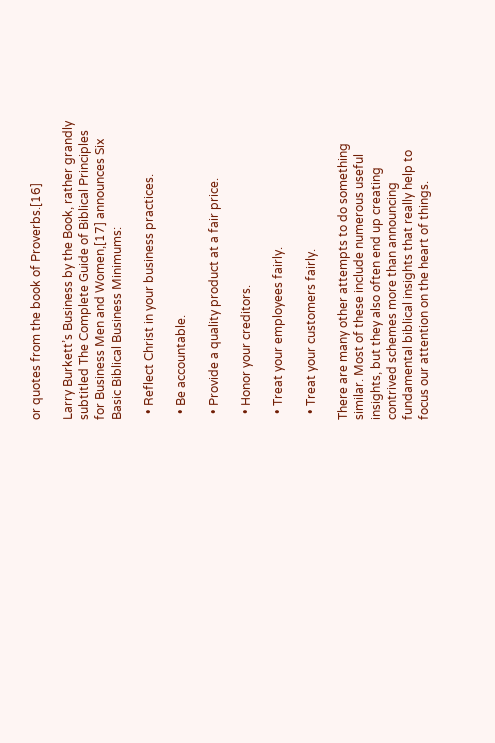or quotes from the book of Proverbs.[16]

Larry Burkett’s Business by the Book, rather grandly subtitled The Complete Guide of Biblical Principles for Business Men and Women,[17] announces Six Basic Biblical Business Minimums:

  • Reflect Christ in your business practices.

  • Be accountable.

  • Provide a quality product at a fair price.

  • Honor your creditors.

  • Treat your employees fairly.

  • Treat your customers fairly.

There are many other attempts to do something similar. Most of these include numerous useful insights, but they also often end up creating contrived schemes more than announcing fundamental biblical insights that really help to focus our attention on the heart of things.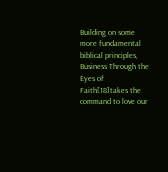Building on some more fundamental biblical principles, Business Through the Eyes of Faith[18]takes the command to love our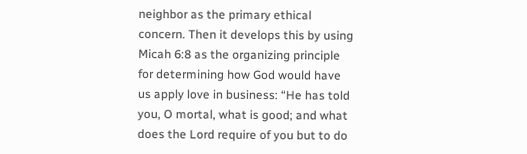neighbor as the primary ethical concern. Then it develops this by using Micah 6:8 as the organizing principle for determining how God would have us apply love in business: “He has told you, O mortal, what is good; and what does the Lord require of you but to do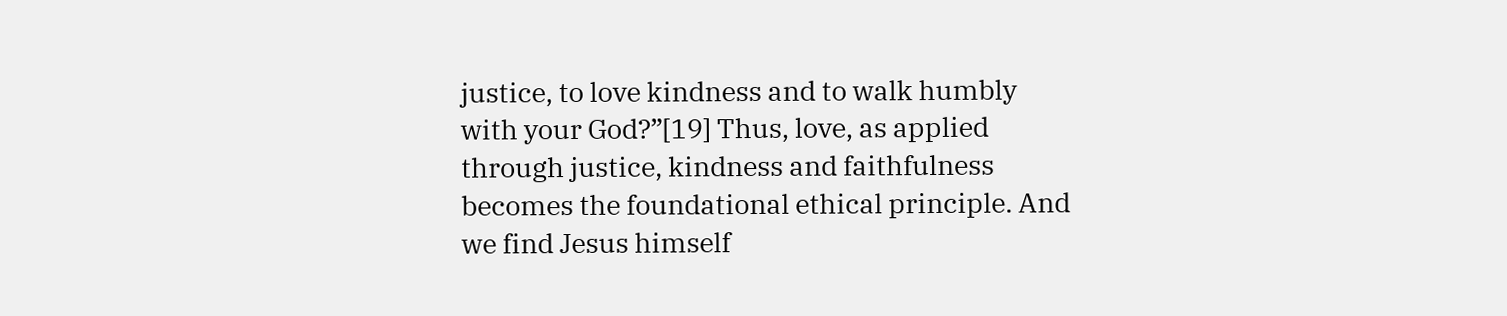justice, to love kindness and to walk humbly with your God?”[19] Thus, love, as applied through justice, kindness and faithfulness becomes the foundational ethical principle. And we find Jesus himself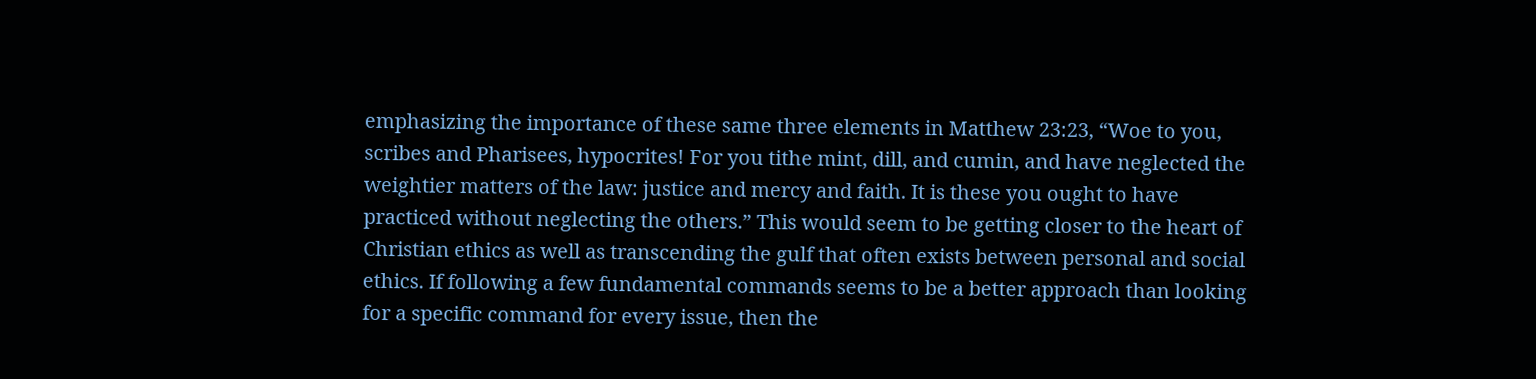emphasizing the importance of these same three elements in Matthew 23:23, “Woe to you, scribes and Pharisees, hypocrites! For you tithe mint, dill, and cumin, and have neglected the weightier matters of the law: justice and mercy and faith. It is these you ought to have practiced without neglecting the others.” This would seem to be getting closer to the heart of Christian ethics as well as transcending the gulf that often exists between personal and social ethics. If following a few fundamental commands seems to be a better approach than looking for a specific command for every issue, then the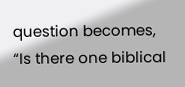question becomes, “Is there one biblical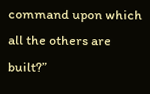command upon which all the others are built?”